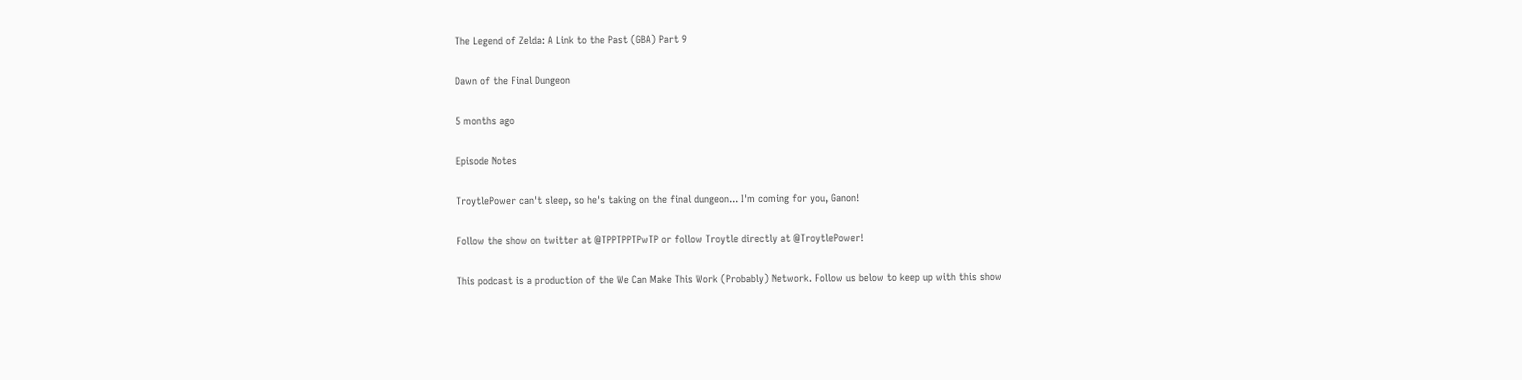The Legend of Zelda: A Link to the Past (GBA) Part 9

Dawn of the Final Dungeon

5 months ago

Episode Notes

TroytlePower can't sleep, so he's taking on the final dungeon... I'm coming for you, Ganon!

Follow the show on twitter at @TPPTPPTPwTP or follow Troytle directly at @TroytlePower!

This podcast is a production of the We Can Make This Work (Probably) Network. Follow us below to keep up with this show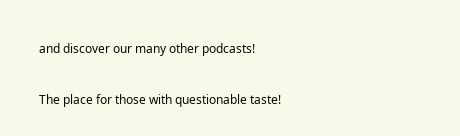and discover our many other podcasts!

The place for those with questionable taste!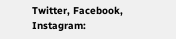Twitter, Facebook, Instagram: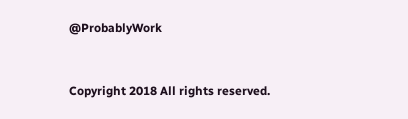@ProbablyWork


Copyright 2018 All rights reserved.